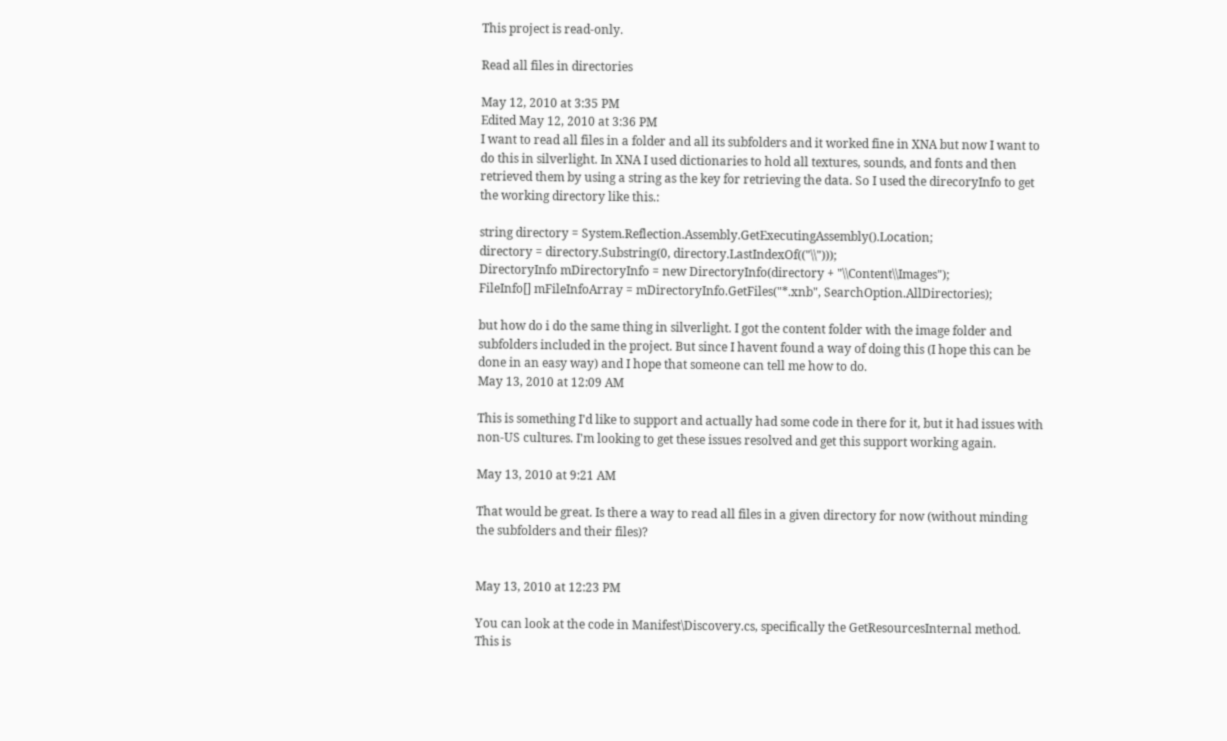This project is read-only.

Read all files in directories

May 12, 2010 at 3:35 PM
Edited May 12, 2010 at 3:36 PM
I want to read all files in a folder and all its subfolders and it worked fine in XNA but now I want to do this in silverlight. In XNA I used dictionaries to hold all textures, sounds, and fonts and then retrieved them by using a string as the key for retrieving the data. So I used the direcoryInfo to get the working directory like this.:

string directory = System.Reflection.Assembly.GetExecutingAssembly().Location;
directory = directory.Substring(0, directory.LastIndexOf(("\\")));
DirectoryInfo mDirectoryInfo = new DirectoryInfo(directory + "\\Content\\Images");
FileInfo[] mFileInfoArray = mDirectoryInfo.GetFiles("*.xnb", SearchOption.AllDirectories);

but how do i do the same thing in silverlight. I got the content folder with the image folder and subfolders included in the project. But since I havent found a way of doing this (I hope this can be done in an easy way) and I hope that someone can tell me how to do.
May 13, 2010 at 12:09 AM

This is something I'd like to support and actually had some code in there for it, but it had issues with non-US cultures. I'm looking to get these issues resolved and get this support working again.

May 13, 2010 at 9:21 AM

That would be great. Is there a way to read all files in a given directory for now (without minding the subfolders and their files)?


May 13, 2010 at 12:23 PM

You can look at the code in Manifest\Discovery.cs, specifically the GetResourcesInternal method. This is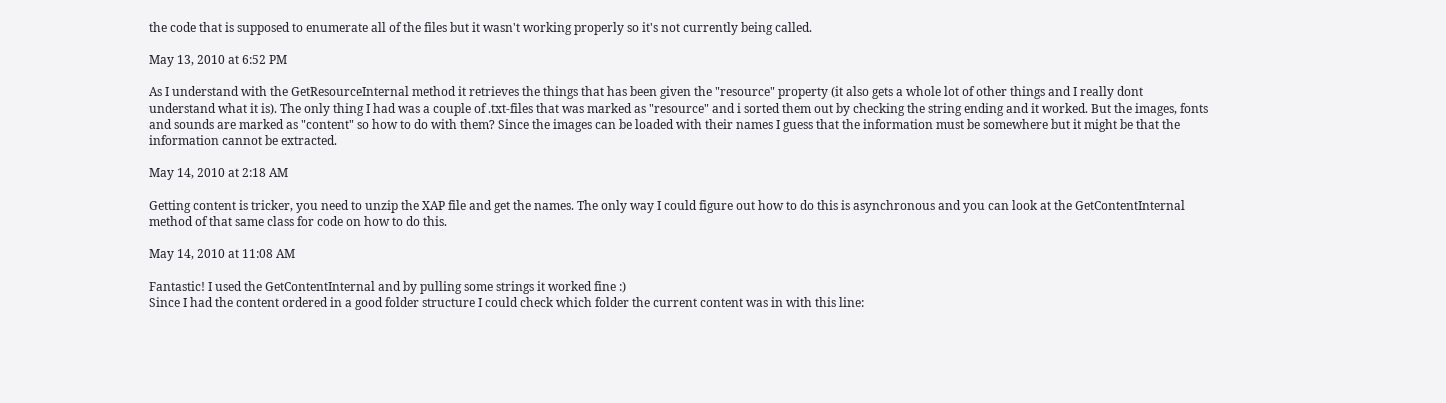the code that is supposed to enumerate all of the files but it wasn't working properly so it's not currently being called.

May 13, 2010 at 6:52 PM

As I understand with the GetResourceInternal method it retrieves the things that has been given the "resource" property (it also gets a whole lot of other things and I really dont understand what it is). The only thing I had was a couple of .txt-files that was marked as "resource" and i sorted them out by checking the string ending and it worked. But the images, fonts and sounds are marked as "content" so how to do with them? Since the images can be loaded with their names I guess that the information must be somewhere but it might be that the information cannot be extracted.

May 14, 2010 at 2:18 AM

Getting content is tricker, you need to unzip the XAP file and get the names. The only way I could figure out how to do this is asynchronous and you can look at the GetContentInternal method of that same class for code on how to do this.

May 14, 2010 at 11:08 AM

Fantastic! I used the GetContentInternal and by pulling some strings it worked fine :)
Since I had the content ordered in a good folder structure I could check which folder the current content was in with this line: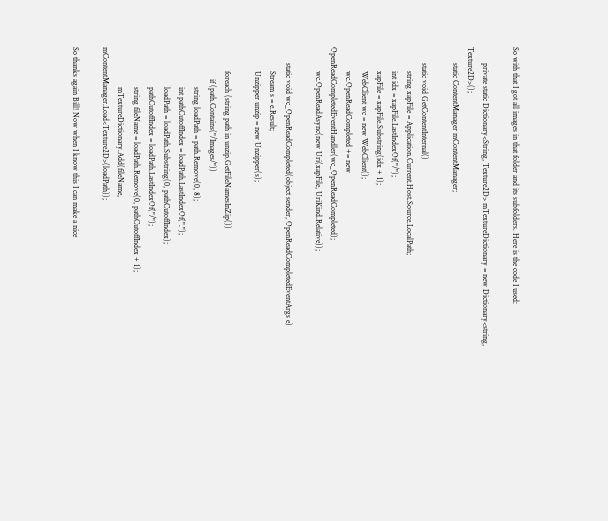So with that I got all images in that folder and its subfolders. Here is the code I used:

        private static Dictionary<String, Texture2D> mTextureDictionary = new Dictionary<string, Texture2D>();
        static ContentManager mContentManager;

        static void GetContentInternal()
            string xapFile = Application.Current.Host.Source.LocalPath;
            int idx = xapFile.LastIndexOf("/");
            xapFile = xapFile.Substring(idx + 1);
            WebClient wc = new WebClient();
            wc.OpenReadCompleted += new OpenReadCompletedEventHandler(wc_OpenReadCompleted);
            wc.OpenReadAsync(new Uri(xapFile, UriKind.Relative));

        static void wc_OpenReadCompleted(object sender, OpenReadCompletedEventArgs e)
            Stream s = e.Result;
            Unzipper unzip = new Unzipper(s);

            foreach (string path in unzip.GetFileNamesInZip())
                if (path.Contains("/Images/"))
                    string loadPath = path.Remove(0, 8);
                    int pathCutoffIndex = loadPath.LastIndexOf(".");
                    loadPath = loadPath.Substring(0, pathCutoffIndex);
                    pathCutoffIndex = loadPath.LastIndexOf("/");
                    string fileName = loadPath.Remove(0, pathCutoffIndex + 1);
                    mTextureDictionary.Add(fileName, mContentManager.Load<Texture2D>(loadPath));

So thanks again Bill! Now when I know this I can make a nice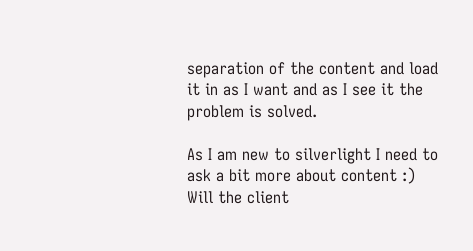separation of the content and load it in as I want and as I see it the problem is solved.

As I am new to silverlight I need to ask a bit more about content :)
Will the client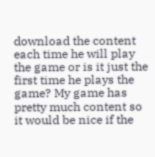download the content each time he will play the game or is it just the first time he plays the game? My game has pretty much content so it would be nice if the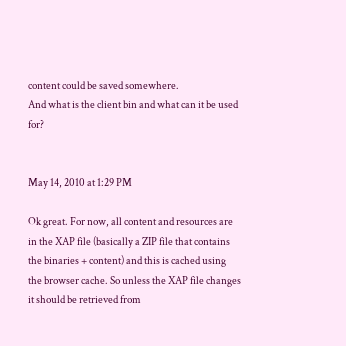content could be saved somewhere.
And what is the client bin and what can it be used for?


May 14, 2010 at 1:29 PM

Ok great. For now, all content and resources are in the XAP file (basically a ZIP file that contains the binaries + content) and this is cached using the browser cache. So unless the XAP file changes it should be retrieved from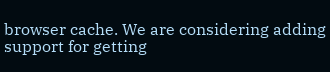browser cache. We are considering adding support for getting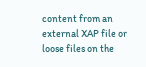content from an external XAP file or loose files on the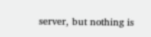server, but nothing is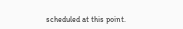scheduled at this point.